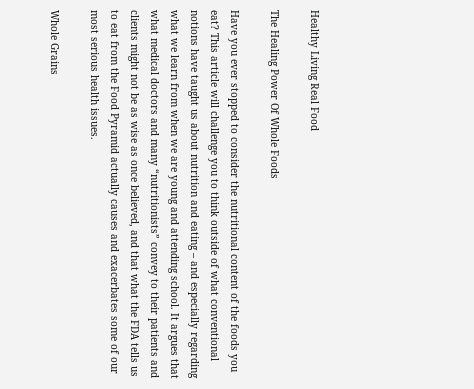Healthy Living Real Food

The Healing Power Of Whole Foods

Have you ever stopped to consider the nutritional content of the foods you eat? This article will challenge you to think outside of what conventional notions have taught us about nutrition and eating – and especially regarding what we learn from when we are young and attending school. It argues that what medical doctors and many “nutritionists” convey to their patients and clients might not be as wise as once believed, and that what the FDA tells us to eat from the Food Pyramid actually causes and exacerbates some of our most serious health issues.

Whole Grains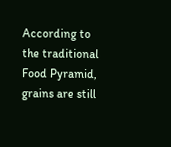According to the traditional Food Pyramid, grains are still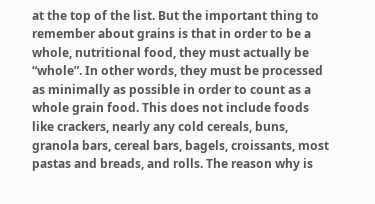at the top of the list. But the important thing to remember about grains is that in order to be a whole, nutritional food, they must actually be “whole”. In other words, they must be processed as minimally as possible in order to count as a whole grain food. This does not include foods like crackers, nearly any cold cereals, buns, granola bars, cereal bars, bagels, croissants, most pastas and breads, and rolls. The reason why is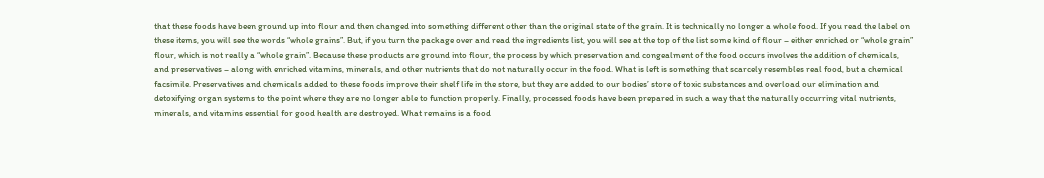that these foods have been ground up into flour and then changed into something different other than the original state of the grain. It is technically no longer a whole food. If you read the label on these items, you will see the words “whole grains”. But, if you turn the package over and read the ingredients list, you will see at the top of the list some kind of flour – either enriched or “whole grain” flour, which is not really a “whole grain”. Because these products are ground into flour, the process by which preservation and congealment of the food occurs involves the addition of chemicals, and preservatives – along with enriched vitamins, minerals, and other nutrients that do not naturally occur in the food. What is left is something that scarcely resembles real food, but a chemical facsimile. Preservatives and chemicals added to these foods improve their shelf life in the store, but they are added to our bodies’ store of toxic substances and overload our elimination and detoxifying organ systems to the point where they are no longer able to function properly. Finally, processed foods have been prepared in such a way that the naturally occurring vital nutrients, minerals, and vitamins essential for good health are destroyed. What remains is a food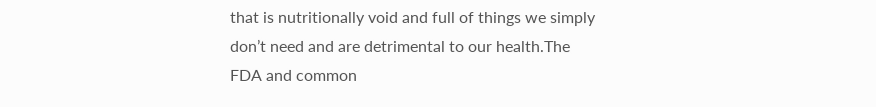that is nutritionally void and full of things we simply don’t need and are detrimental to our health.The FDA and common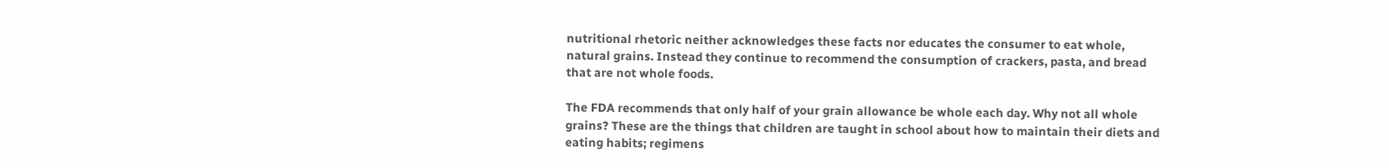nutritional rhetoric neither acknowledges these facts nor educates the consumer to eat whole, natural grains. Instead they continue to recommend the consumption of crackers, pasta, and bread that are not whole foods.

The FDA recommends that only half of your grain allowance be whole each day. Why not all whole grains? These are the things that children are taught in school about how to maintain their diets and eating habits; regimens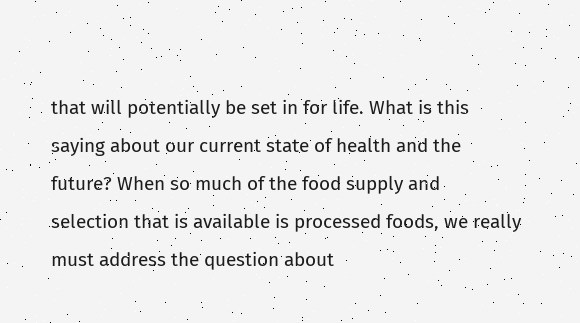that will potentially be set in for life. What is this saying about our current state of health and the future? When so much of the food supply and selection that is available is processed foods, we really must address the question about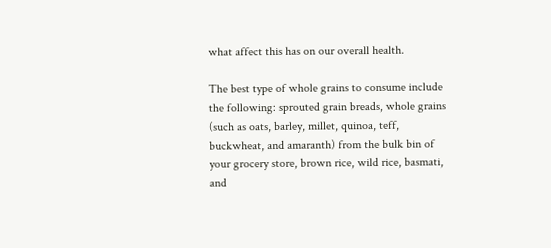what affect this has on our overall health.

The best type of whole grains to consume include the following: sprouted grain breads, whole grains (such as oats, barley, millet, quinoa, teff, buckwheat, and amaranth) from the bulk bin of your grocery store, brown rice, wild rice, basmati, and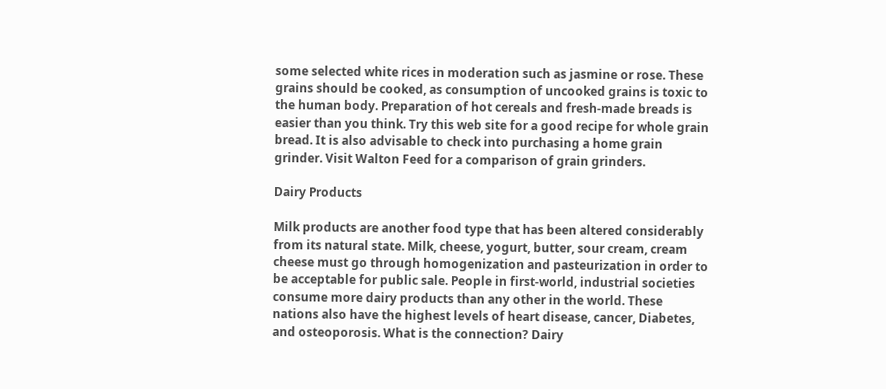some selected white rices in moderation such as jasmine or rose. These grains should be cooked, as consumption of uncooked grains is toxic to the human body. Preparation of hot cereals and fresh-made breads is easier than you think. Try this web site for a good recipe for whole grain bread. It is also advisable to check into purchasing a home grain grinder. Visit Walton Feed for a comparison of grain grinders.

Dairy Products

Milk products are another food type that has been altered considerably from its natural state. Milk, cheese, yogurt, butter, sour cream, cream cheese must go through homogenization and pasteurization in order to be acceptable for public sale. People in first-world, industrial societies consume more dairy products than any other in the world. These nations also have the highest levels of heart disease, cancer, Diabetes, and osteoporosis. What is the connection? Dairy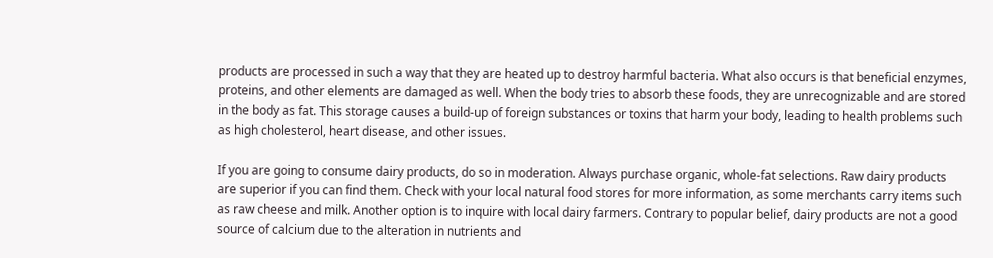products are processed in such a way that they are heated up to destroy harmful bacteria. What also occurs is that beneficial enzymes, proteins, and other elements are damaged as well. When the body tries to absorb these foods, they are unrecognizable and are stored in the body as fat. This storage causes a build-up of foreign substances or toxins that harm your body, leading to health problems such as high cholesterol, heart disease, and other issues.

If you are going to consume dairy products, do so in moderation. Always purchase organic, whole-fat selections. Raw dairy products are superior if you can find them. Check with your local natural food stores for more information, as some merchants carry items such as raw cheese and milk. Another option is to inquire with local dairy farmers. Contrary to popular belief, dairy products are not a good source of calcium due to the alteration in nutrients and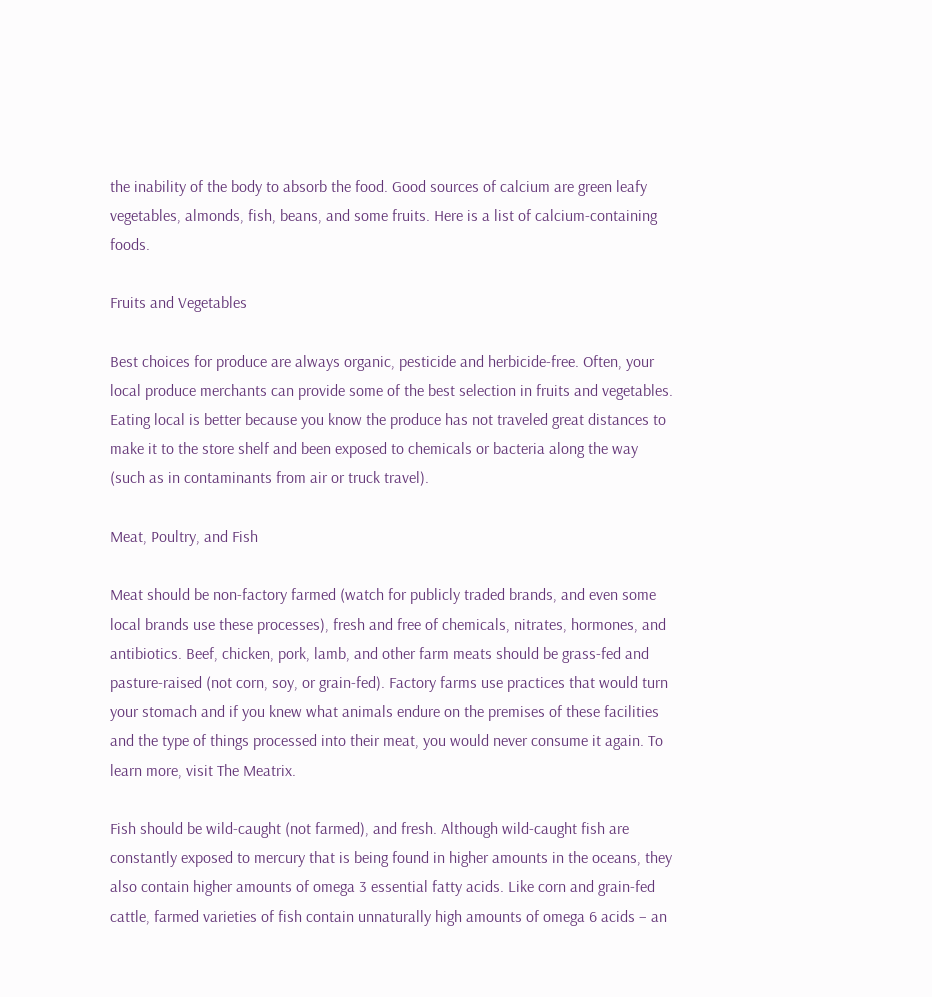the inability of the body to absorb the food. Good sources of calcium are green leafy vegetables, almonds, fish, beans, and some fruits. Here is a list of calcium-containing foods.

Fruits and Vegetables

Best choices for produce are always organic, pesticide and herbicide-free. Often, your local produce merchants can provide some of the best selection in fruits and vegetables. Eating local is better because you know the produce has not traveled great distances to make it to the store shelf and been exposed to chemicals or bacteria along the way (such as in contaminants from air or truck travel).

Meat, Poultry, and Fish

Meat should be non-factory farmed (watch for publicly traded brands, and even some local brands use these processes), fresh and free of chemicals, nitrates, hormones, and antibiotics. Beef, chicken, pork, lamb, and other farm meats should be grass-fed and pasture-raised (not corn, soy, or grain-fed). Factory farms use practices that would turn your stomach and if you knew what animals endure on the premises of these facilities and the type of things processed into their meat, you would never consume it again. To learn more, visit The Meatrix.

Fish should be wild-caught (not farmed), and fresh. Although wild-caught fish are constantly exposed to mercury that is being found in higher amounts in the oceans, they also contain higher amounts of omega 3 essential fatty acids. Like corn and grain-fed cattle, farmed varieties of fish contain unnaturally high amounts of omega 6 acids – an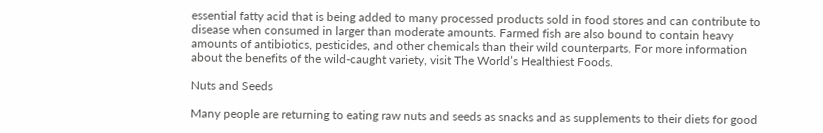essential fatty acid that is being added to many processed products sold in food stores and can contribute to disease when consumed in larger than moderate amounts. Farmed fish are also bound to contain heavy amounts of antibiotics, pesticides, and other chemicals than their wild counterparts. For more information about the benefits of the wild-caught variety, visit The World’s Healthiest Foods.

Nuts and Seeds

Many people are returning to eating raw nuts and seeds as snacks and as supplements to their diets for good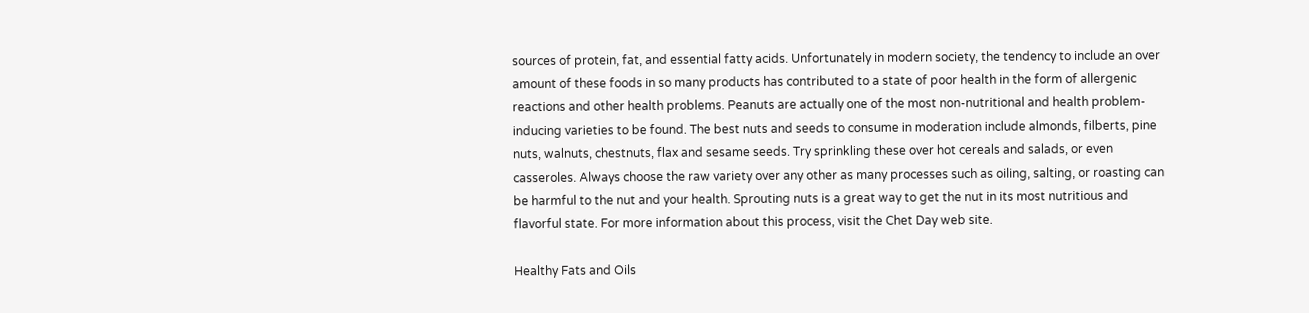sources of protein, fat, and essential fatty acids. Unfortunately in modern society, the tendency to include an over amount of these foods in so many products has contributed to a state of poor health in the form of allergenic reactions and other health problems. Peanuts are actually one of the most non-nutritional and health problem-inducing varieties to be found. The best nuts and seeds to consume in moderation include almonds, filberts, pine nuts, walnuts, chestnuts, flax and sesame seeds. Try sprinkling these over hot cereals and salads, or even casseroles. Always choose the raw variety over any other as many processes such as oiling, salting, or roasting can be harmful to the nut and your health. Sprouting nuts is a great way to get the nut in its most nutritious and flavorful state. For more information about this process, visit the Chet Day web site.

Healthy Fats and Oils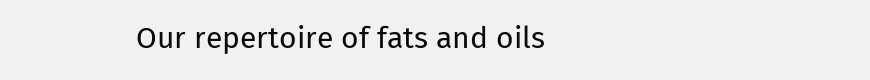Our repertoire of fats and oils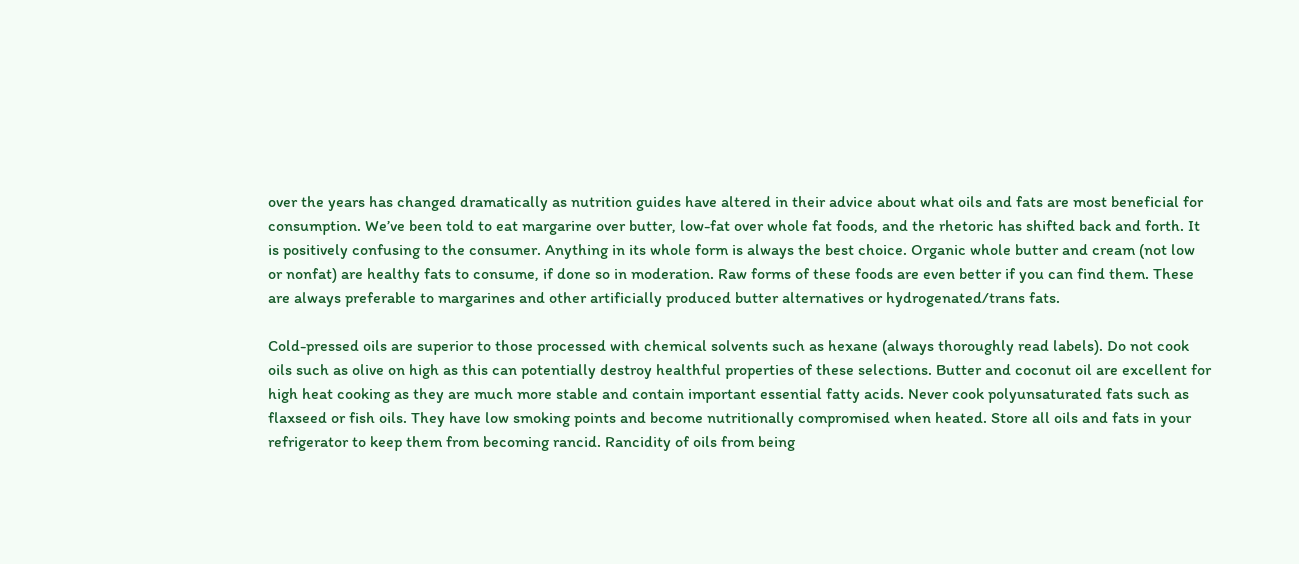over the years has changed dramatically as nutrition guides have altered in their advice about what oils and fats are most beneficial for consumption. We’ve been told to eat margarine over butter, low-fat over whole fat foods, and the rhetoric has shifted back and forth. It is positively confusing to the consumer. Anything in its whole form is always the best choice. Organic whole butter and cream (not low or nonfat) are healthy fats to consume, if done so in moderation. Raw forms of these foods are even better if you can find them. These are always preferable to margarines and other artificially produced butter alternatives or hydrogenated/trans fats.

Cold-pressed oils are superior to those processed with chemical solvents such as hexane (always thoroughly read labels). Do not cook oils such as olive on high as this can potentially destroy healthful properties of these selections. Butter and coconut oil are excellent for high heat cooking as they are much more stable and contain important essential fatty acids. Never cook polyunsaturated fats such as flaxseed or fish oils. They have low smoking points and become nutritionally compromised when heated. Store all oils and fats in your refrigerator to keep them from becoming rancid. Rancidity of oils from being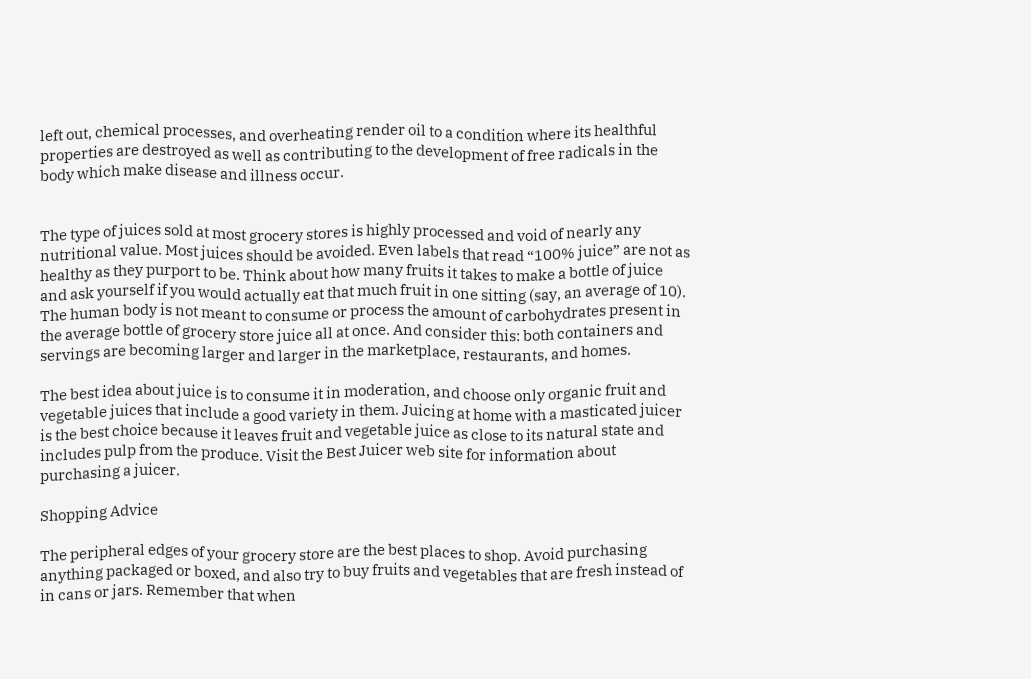left out, chemical processes, and overheating render oil to a condition where its healthful properties are destroyed as well as contributing to the development of free radicals in the body which make disease and illness occur.


The type of juices sold at most grocery stores is highly processed and void of nearly any nutritional value. Most juices should be avoided. Even labels that read “100% juice” are not as healthy as they purport to be. Think about how many fruits it takes to make a bottle of juice and ask yourself if you would actually eat that much fruit in one sitting (say, an average of 10). The human body is not meant to consume or process the amount of carbohydrates present in the average bottle of grocery store juice all at once. And consider this: both containers and servings are becoming larger and larger in the marketplace, restaurants, and homes.

The best idea about juice is to consume it in moderation, and choose only organic fruit and vegetable juices that include a good variety in them. Juicing at home with a masticated juicer is the best choice because it leaves fruit and vegetable juice as close to its natural state and includes pulp from the produce. Visit the Best Juicer web site for information about purchasing a juicer.

Shopping Advice

The peripheral edges of your grocery store are the best places to shop. Avoid purchasing anything packaged or boxed, and also try to buy fruits and vegetables that are fresh instead of in cans or jars. Remember that when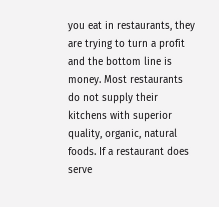you eat in restaurants, they are trying to turn a profit and the bottom line is money. Most restaurants do not supply their kitchens with superior quality, organic, natural foods. If a restaurant does serve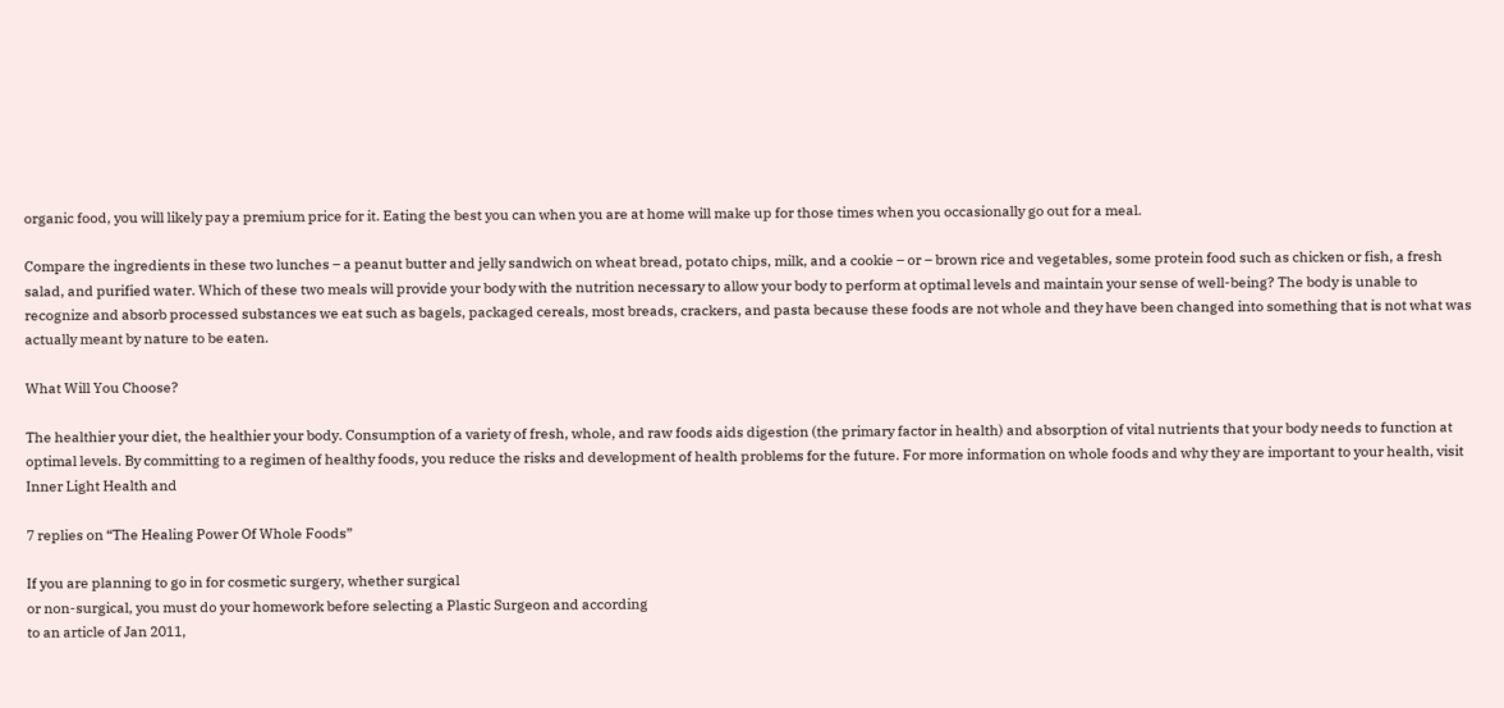organic food, you will likely pay a premium price for it. Eating the best you can when you are at home will make up for those times when you occasionally go out for a meal.

Compare the ingredients in these two lunches – a peanut butter and jelly sandwich on wheat bread, potato chips, milk, and a cookie – or – brown rice and vegetables, some protein food such as chicken or fish, a fresh salad, and purified water. Which of these two meals will provide your body with the nutrition necessary to allow your body to perform at optimal levels and maintain your sense of well-being? The body is unable to recognize and absorb processed substances we eat such as bagels, packaged cereals, most breads, crackers, and pasta because these foods are not whole and they have been changed into something that is not what was actually meant by nature to be eaten.

What Will You Choose?

The healthier your diet, the healthier your body. Consumption of a variety of fresh, whole, and raw foods aids digestion (the primary factor in health) and absorption of vital nutrients that your body needs to function at optimal levels. By committing to a regimen of healthy foods, you reduce the risks and development of health problems for the future. For more information on whole foods and why they are important to your health, visit Inner Light Health and

7 replies on “The Healing Power Of Whole Foods”

If you are planning to go in for cosmetic surgery, whether surgical
or non-surgical, you must do your homework before selecting a Plastic Surgeon and according
to an article of Jan 2011,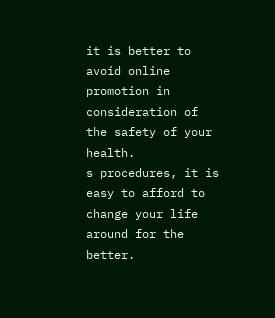it is better to avoid online promotion in consideration of the safety of your health.
s procedures, it is easy to afford to change your life around for the better.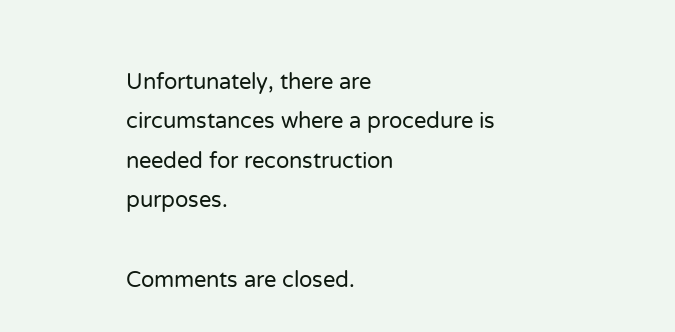Unfortunately, there are circumstances where a procedure is needed for reconstruction purposes.

Comments are closed.